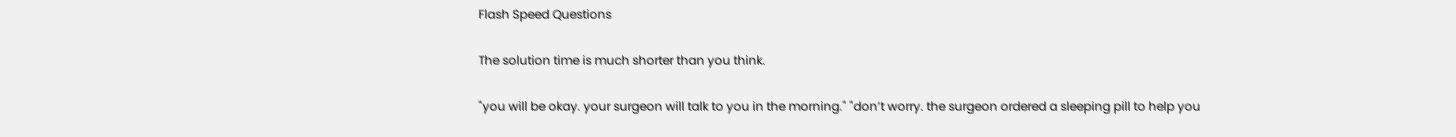Flash Speed Questions

The solution time is much shorter than you think.

"you will be okay. your surgeon will talk to you in the morning." "don’t worry. the surgeon ordered a sleeping pill to help you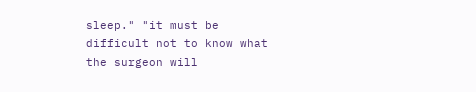sleep." "it must be difficult not to know what the surgeon will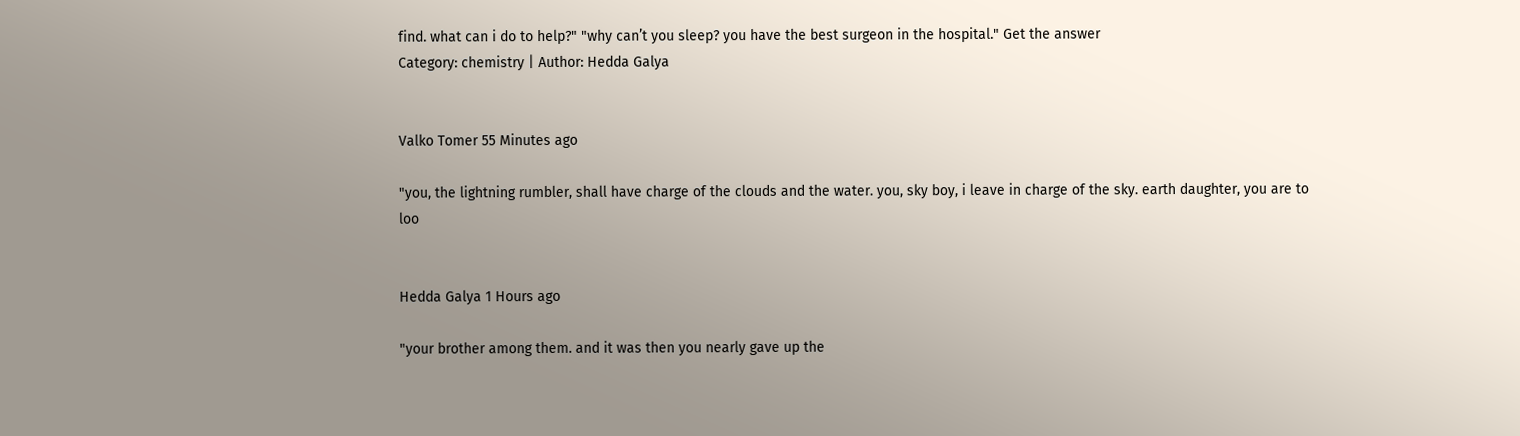find. what can i do to help?" "why can’t you sleep? you have the best surgeon in the hospital." Get the answer
Category: chemistry | Author: Hedda Galya


Valko Tomer 55 Minutes ago

"you, the lightning rumbler, shall have charge of the clouds and the water. you, sky boy, i leave in charge of the sky. earth daughter, you are to loo


Hedda Galya 1 Hours ago

"your brother among them. and it was then you nearly gave up the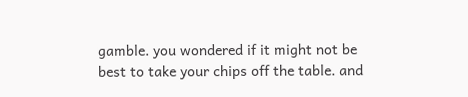gamble. you wondered if it might not be best to take your chips off the table. and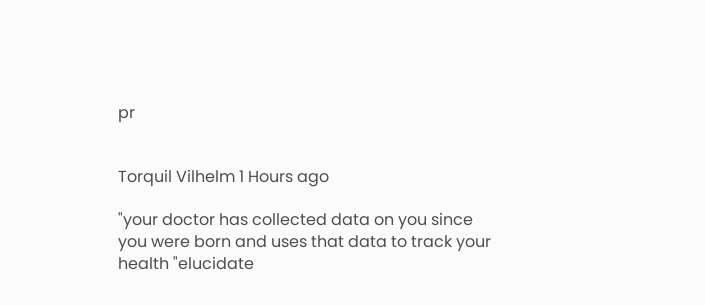pr


Torquil Vilhelm 1 Hours ago

"your doctor has collected data on you since you were born and uses that data to track your health "elucidate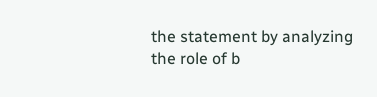the statement by analyzing the role of b